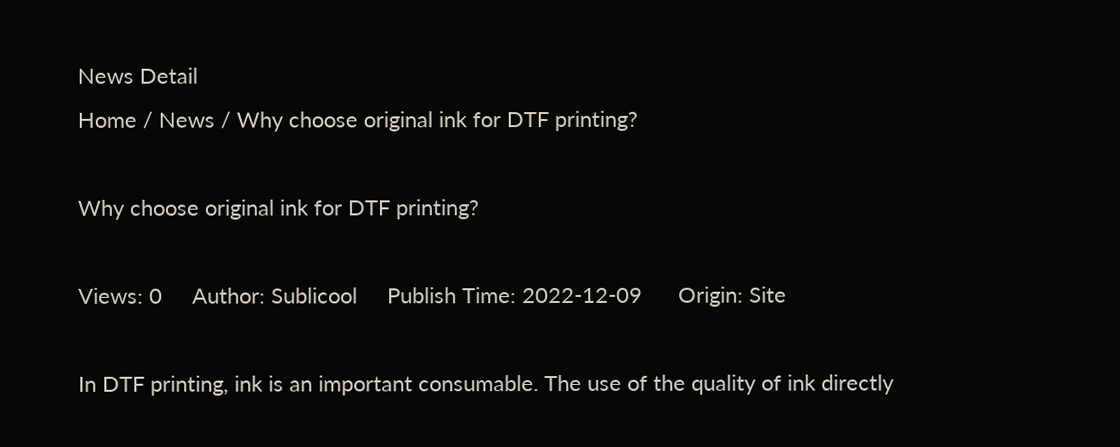News Detail
Home / News / Why choose original ink for DTF printing?

Why choose original ink for DTF printing?

Views: 0     Author: Sublicool     Publish Time: 2022-12-09      Origin: Site

In DTF printing, ink is an important consumable. The use of the quality of ink directly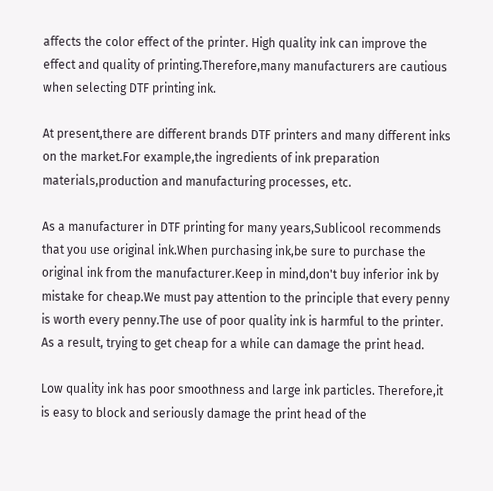affects the color effect of the printer. High quality ink can improve the effect and quality of printing.Therefore,many manufacturers are cautious when selecting DTF printing ink.

At present,there are different brands DTF printers and many different inks on the market.For example,the ingredients of ink preparation materials,production and manufacturing processes, etc.

As a manufacturer in DTF printing for many years,Sublicool recommends that you use original ink.When purchasing ink,be sure to purchase the original ink from the manufacturer.Keep in mind,don't buy inferior ink by mistake for cheap.We must pay attention to the principle that every penny is worth every penny.The use of poor quality ink is harmful to the printer. As a result, trying to get cheap for a while can damage the print head.

Low quality ink has poor smoothness and large ink particles. Therefore,it is easy to block and seriously damage the print head of the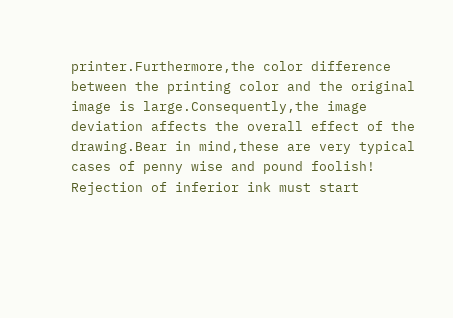printer.Furthermore,the color difference between the printing color and the original image is large.Consequently,the image deviation affects the overall effect of the drawing.Bear in mind,these are very typical cases of penny wise and pound foolish! Rejection of inferior ink must start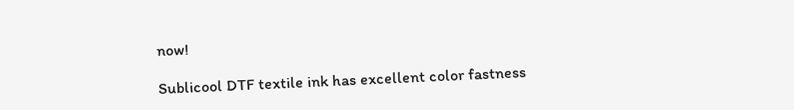now!

Sublicool DTF textile ink has excellent color fastness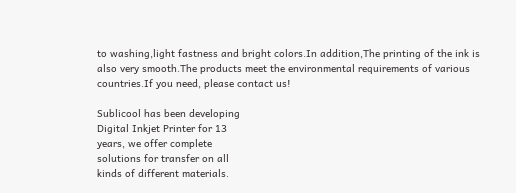to washing,light fastness and bright colors.In addition,The printing of the ink is also very smooth.The products meet the environmental requirements of various countries.If you need, please contact us!

Sublicool has been developing
Digital Inkjet Printer for 13
years, we offer complete
solutions for transfer on all
kinds of different materials.